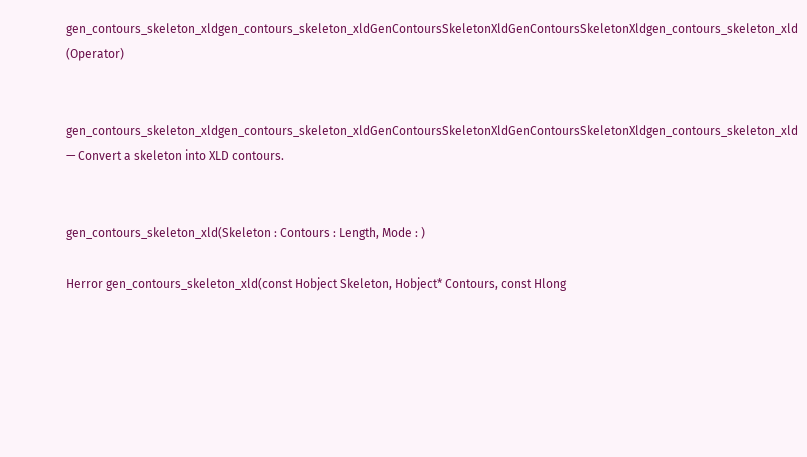gen_contours_skeleton_xldgen_contours_skeleton_xldGenContoursSkeletonXldGenContoursSkeletonXldgen_contours_skeleton_xld (Operator)


gen_contours_skeleton_xldgen_contours_skeleton_xldGenContoursSkeletonXldGenContoursSkeletonXldgen_contours_skeleton_xld — Convert a skeleton into XLD contours.


gen_contours_skeleton_xld(Skeleton : Contours : Length, Mode : )

Herror gen_contours_skeleton_xld(const Hobject Skeleton, Hobject* Contours, const Hlong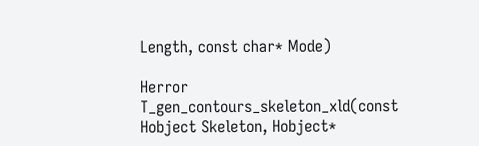Length, const char* Mode)

Herror T_gen_contours_skeleton_xld(const Hobject Skeleton, Hobject*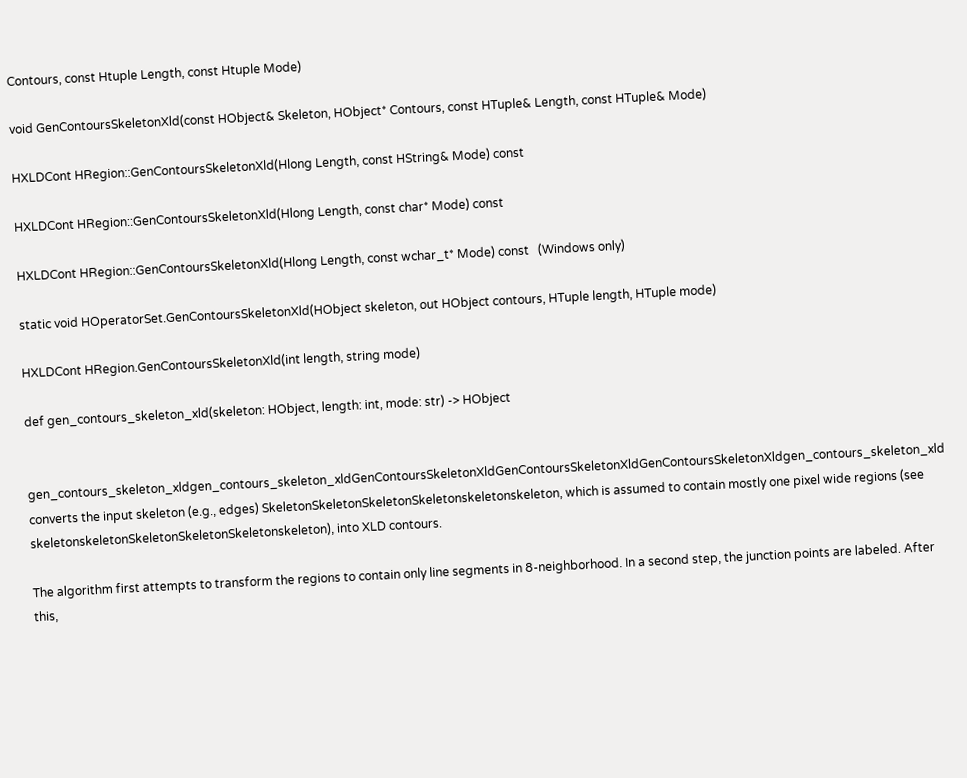Contours, const Htuple Length, const Htuple Mode)

void GenContoursSkeletonXld(const HObject& Skeleton, HObject* Contours, const HTuple& Length, const HTuple& Mode)

HXLDCont HRegion::GenContoursSkeletonXld(Hlong Length, const HString& Mode) const

HXLDCont HRegion::GenContoursSkeletonXld(Hlong Length, const char* Mode) const

HXLDCont HRegion::GenContoursSkeletonXld(Hlong Length, const wchar_t* Mode) const   (Windows only)

static void HOperatorSet.GenContoursSkeletonXld(HObject skeleton, out HObject contours, HTuple length, HTuple mode)

HXLDCont HRegion.GenContoursSkeletonXld(int length, string mode)

def gen_contours_skeleton_xld(skeleton: HObject, length: int, mode: str) -> HObject


gen_contours_skeleton_xldgen_contours_skeleton_xldGenContoursSkeletonXldGenContoursSkeletonXldGenContoursSkeletonXldgen_contours_skeleton_xld converts the input skeleton (e.g., edges) SkeletonSkeletonSkeletonSkeletonskeletonskeleton, which is assumed to contain mostly one pixel wide regions (see skeletonskeletonSkeletonSkeletonSkeletonskeleton), into XLD contours.

The algorithm first attempts to transform the regions to contain only line segments in 8-neighborhood. In a second step, the junction points are labeled. After this,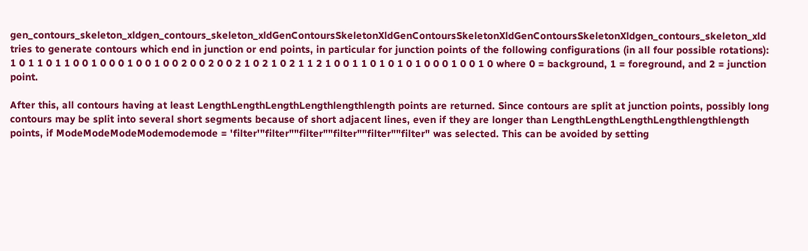gen_contours_skeleton_xldgen_contours_skeleton_xldGenContoursSkeletonXldGenContoursSkeletonXldGenContoursSkeletonXldgen_contours_skeleton_xld tries to generate contours which end in junction or end points, in particular for junction points of the following configurations (in all four possible rotations): 1 0 1 1 0 1 1 0 0 1 0 0 0 1 0 0 1 0 0 2 0 0 2 0 0 2 1 0 2 1 0 2 1 1 2 1 0 0 1 1 0 1 0 1 0 1 0 0 0 1 0 0 1 0 where 0 = background, 1 = foreground, and 2 = junction point.

After this, all contours having at least LengthLengthLengthLengthlengthlength points are returned. Since contours are split at junction points, possibly long contours may be split into several short segments because of short adjacent lines, even if they are longer than LengthLengthLengthLengthlengthlength points, if ModeModeModeModemodemode = 'filter'"filter""filter""filter""filter""filter" was selected. This can be avoided by setting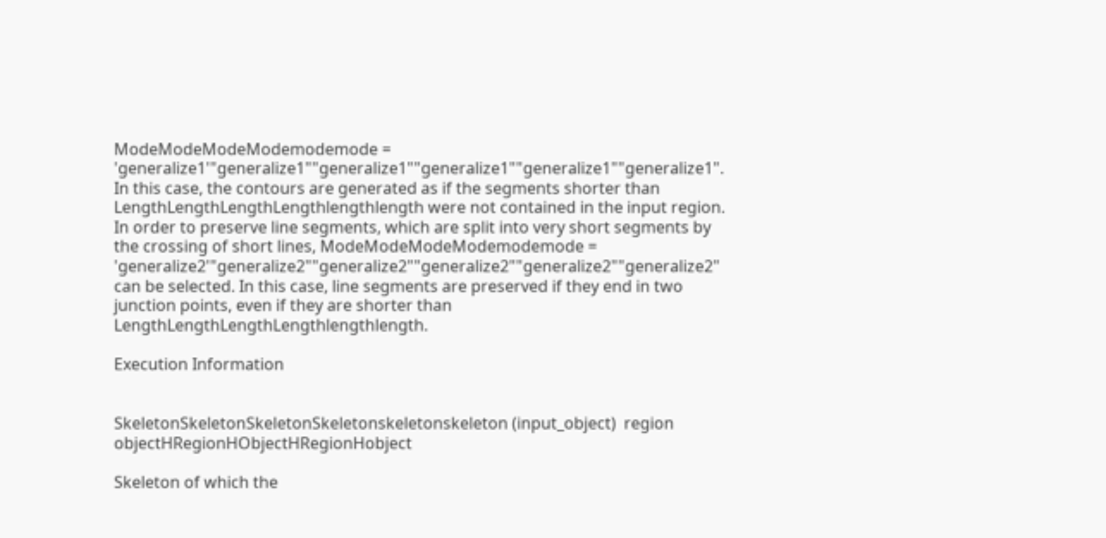ModeModeModeModemodemode = 'generalize1'"generalize1""generalize1""generalize1""generalize1""generalize1". In this case, the contours are generated as if the segments shorter than LengthLengthLengthLengthlengthlength were not contained in the input region. In order to preserve line segments, which are split into very short segments by the crossing of short lines, ModeModeModeModemodemode = 'generalize2'"generalize2""generalize2""generalize2""generalize2""generalize2" can be selected. In this case, line segments are preserved if they end in two junction points, even if they are shorter than LengthLengthLengthLengthlengthlength.

Execution Information


SkeletonSkeletonSkeletonSkeletonskeletonskeleton (input_object)  region objectHRegionHObjectHRegionHobject

Skeleton of which the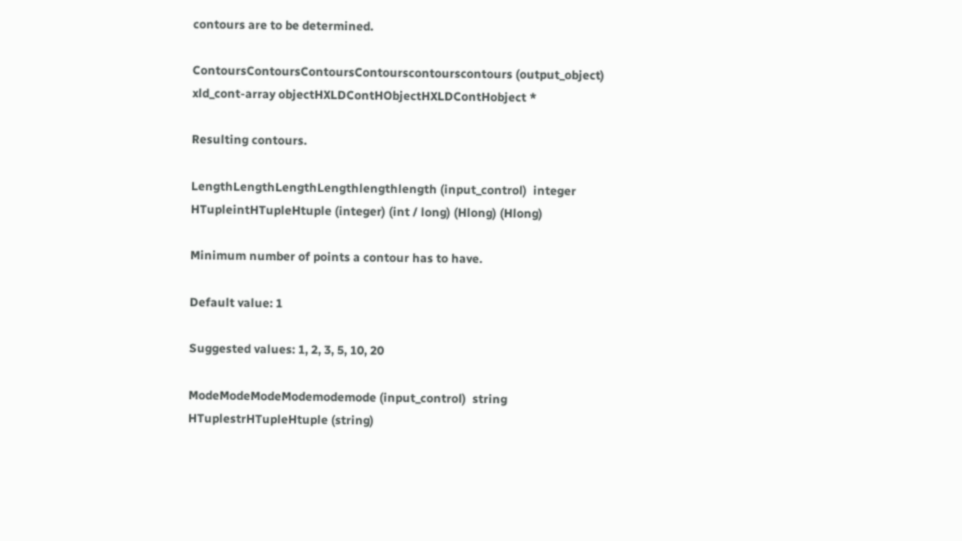contours are to be determined.

ContoursContoursContoursContourscontourscontours (output_object)  xld_cont-array objectHXLDContHObjectHXLDContHobject *

Resulting contours.

LengthLengthLengthLengthlengthlength (input_control)  integer HTupleintHTupleHtuple (integer) (int / long) (Hlong) (Hlong)

Minimum number of points a contour has to have.

Default value: 1

Suggested values: 1, 2, 3, 5, 10, 20

ModeModeModeModemodemode (input_control)  string HTuplestrHTupleHtuple (string)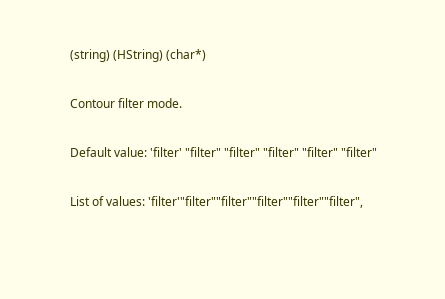(string) (HString) (char*)

Contour filter mode.

Default value: 'filter' "filter" "filter" "filter" "filter" "filter"

List of values: 'filter'"filter""filter""filter""filter""filter",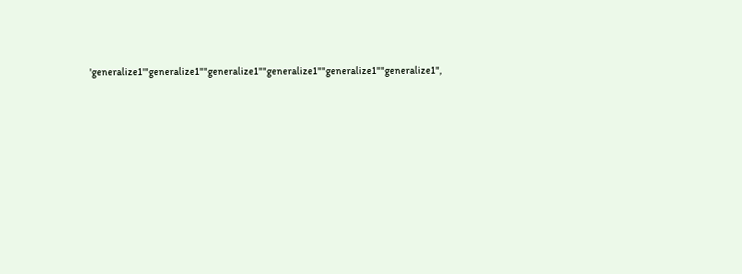'generalize1'"generalize1""generalize1""generalize1""generalize1""generalize1",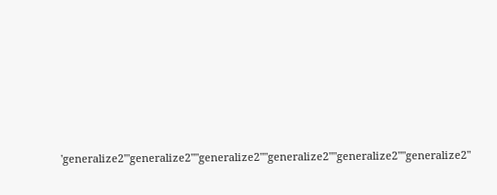'generalize2'"generalize2""generalize2""generalize2""generalize2""generalize2"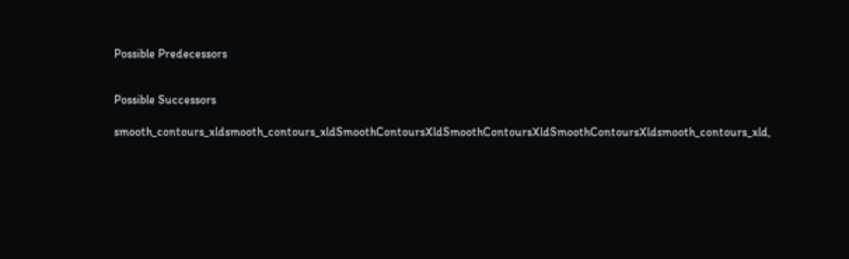Possible Predecessors


Possible Successors

smooth_contours_xldsmooth_contours_xldSmoothContoursXldSmoothContoursXldSmoothContoursXldsmooth_contours_xld,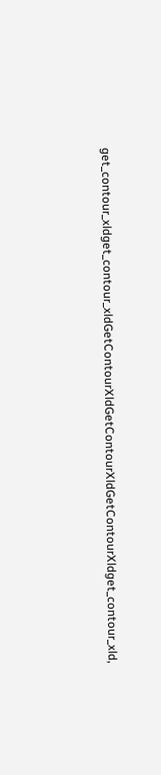get_contour_xldget_contour_xldGetContourXldGetContourXldGetContourXldget_contour_xld,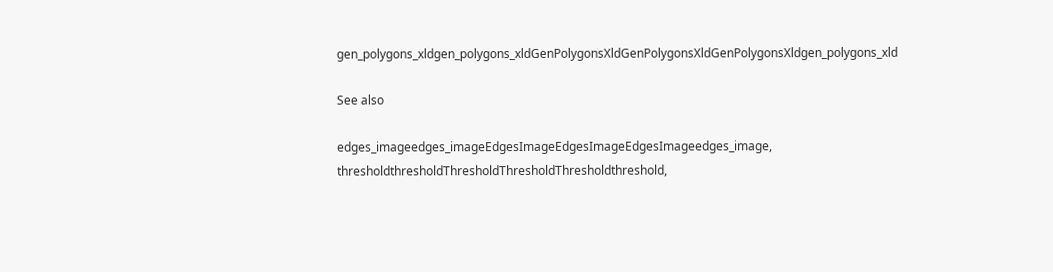gen_polygons_xldgen_polygons_xldGenPolygonsXldGenPolygonsXldGenPolygonsXldgen_polygons_xld

See also

edges_imageedges_imageEdgesImageEdgesImageEdgesImageedges_image, thresholdthresholdThresholdThresholdThresholdthreshold,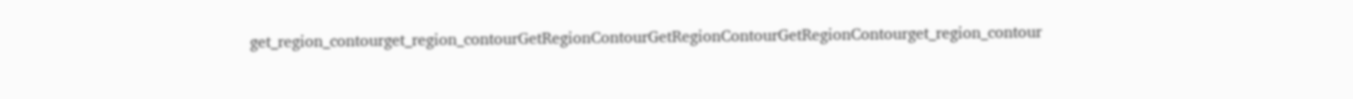get_region_contourget_region_contourGetRegionContourGetRegionContourGetRegionContourget_region_contour